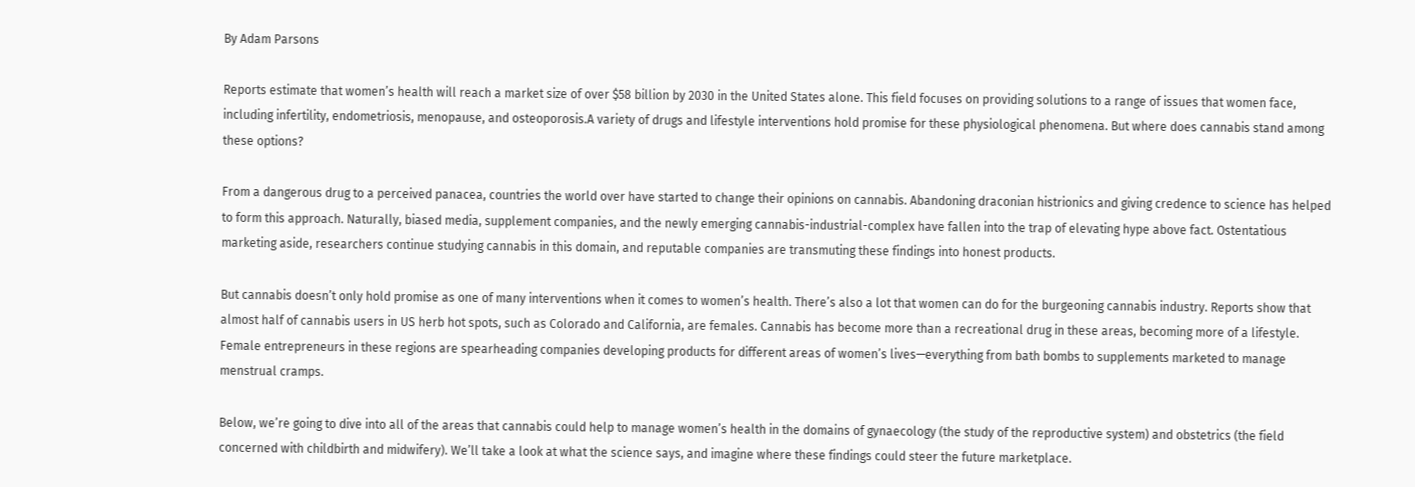By Adam Parsons

Reports estimate that women’s health will reach a market size of over $58 billion by 2030 in the United States alone. This field focuses on providing solutions to a range of issues that women face, including infertility, endometriosis, menopause, and osteoporosis.A variety of drugs and lifestyle interventions hold promise for these physiological phenomena. But where does cannabis stand among these options?

From a dangerous drug to a perceived panacea, countries the world over have started to change their opinions on cannabis. Abandoning draconian histrionics and giving credence to science has helped to form this approach. Naturally, biased media, supplement companies, and the newly emerging cannabis-industrial-complex have fallen into the trap of elevating hype above fact. Ostentatious marketing aside, researchers continue studying cannabis in this domain, and reputable companies are transmuting these findings into honest products.

But cannabis doesn’t only hold promise as one of many interventions when it comes to women’s health. There’s also a lot that women can do for the burgeoning cannabis industry. Reports show that almost half of cannabis users in US herb hot spots, such as Colorado and California, are females. Cannabis has become more than a recreational drug in these areas, becoming more of a lifestyle. Female entrepreneurs in these regions are spearheading companies developing products for different areas of women’s lives—everything from bath bombs to supplements marketed to manage menstrual cramps.

Below, we’re going to dive into all of the areas that cannabis could help to manage women’s health in the domains of gynaecology (the study of the reproductive system) and obstetrics (the field concerned with childbirth and midwifery). We’ll take a look at what the science says, and imagine where these findings could steer the future marketplace.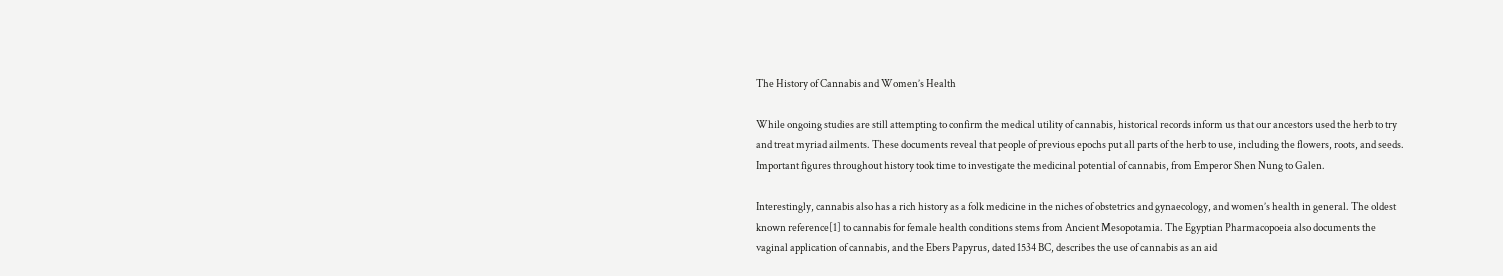The History of Cannabis and Women’s Health

While ongoing studies are still attempting to confirm the medical utility of cannabis, historical records inform us that our ancestors used the herb to try and treat myriad ailments. These documents reveal that people of previous epochs put all parts of the herb to use, including the flowers, roots, and seeds. Important figures throughout history took time to investigate the medicinal potential of cannabis, from Emperor Shen Nung to Galen.

Interestingly, cannabis also has a rich history as a folk medicine in the niches of obstetrics and gynaecology, and women’s health in general. The oldest known reference[1] to cannabis for female health conditions stems from Ancient Mesopotamia. The Egyptian Pharmacopoeia also documents the vaginal application of cannabis, and the Ebers Papyrus, dated 1534 BC, describes the use of cannabis as an aid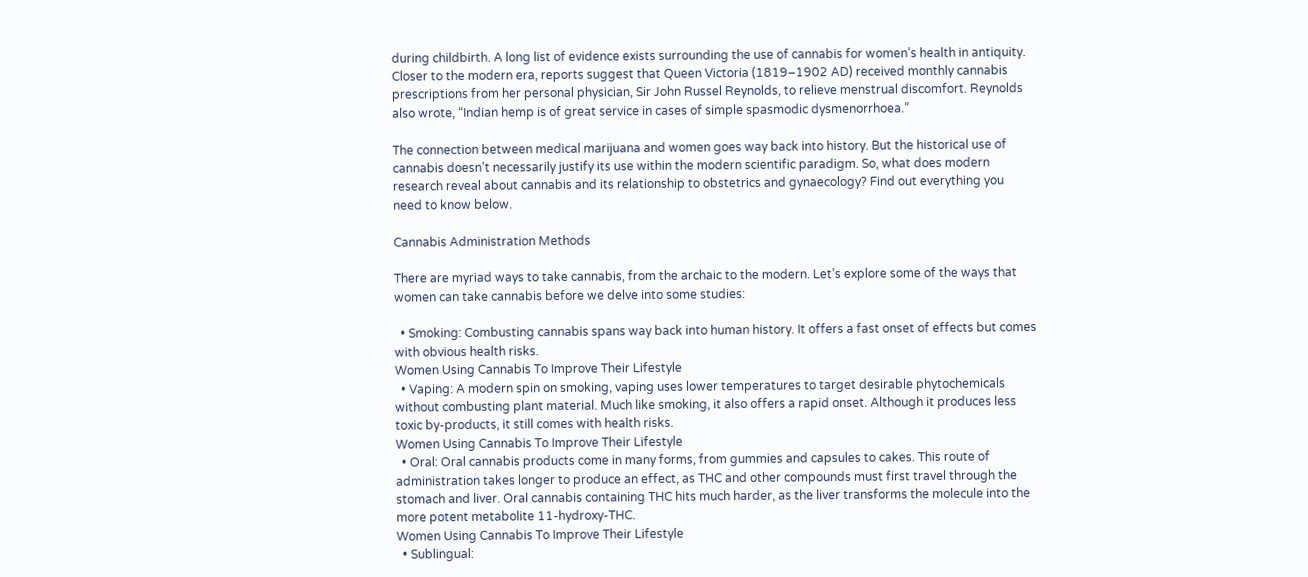during childbirth. A long list of evidence exists surrounding the use of cannabis for women’s health in antiquity. Closer to the modern era, reports suggest that Queen Victoria (1819–1902 AD) received monthly cannabis prescriptions from her personal physician, Sir John Russel Reynolds, to relieve menstrual discomfort. Reynolds also wrote, “Indian hemp is of great service in cases of simple spasmodic dysmenorrhoea.”

The connection between medical marijuana and women goes way back into history. But the historical use of cannabis doesn’t necessarily justify its use within the modern scientific paradigm. So, what does modern research reveal about cannabis and its relationship to obstetrics and gynaecology? Find out everything you need to know below.

Cannabis Administration Methods

There are myriad ways to take cannabis, from the archaic to the modern. Let’s explore some of the ways that women can take cannabis before we delve into some studies:

  • Smoking: Combusting cannabis spans way back into human history. It offers a fast onset of effects but comes with obvious health risks.
Women Using Cannabis To Improve Their Lifestyle
  • Vaping: A modern spin on smoking, vaping uses lower temperatures to target desirable phytochemicals without combusting plant material. Much like smoking, it also offers a rapid onset. Although it produces less toxic by-products, it still comes with health risks.
Women Using Cannabis To Improve Their Lifestyle
  • Oral: Oral cannabis products come in many forms, from gummies and capsules to cakes. This route of administration takes longer to produce an effect, as THC and other compounds must first travel through the stomach and liver. Oral cannabis containing THC hits much harder, as the liver transforms the molecule into the more potent metabolite 11-hydroxy-THC.
Women Using Cannabis To Improve Their Lifestyle
  • Sublingual: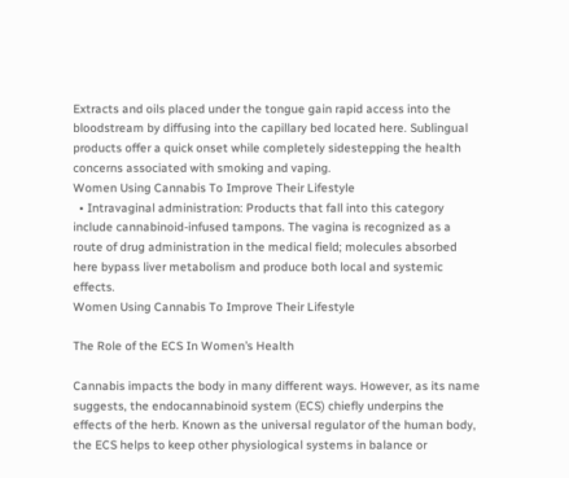Extracts and oils placed under the tongue gain rapid access into the bloodstream by diffusing into the capillary bed located here. Sublingual products offer a quick onset while completely sidestepping the health concerns associated with smoking and vaping.
Women Using Cannabis To Improve Their Lifestyle
  • Intravaginal administration: Products that fall into this category include cannabinoid-infused tampons. The vagina is recognized as a route of drug administration in the medical field; molecules absorbed here bypass liver metabolism and produce both local and systemic effects.
Women Using Cannabis To Improve Their Lifestyle

The Role of the ECS In Women’s Health

Cannabis impacts the body in many different ways. However, as its name suggests, the endocannabinoid system (ECS) chiefly underpins the effects of the herb. Known as the universal regulator of the human body, the ECS helps to keep other physiological systems in balance or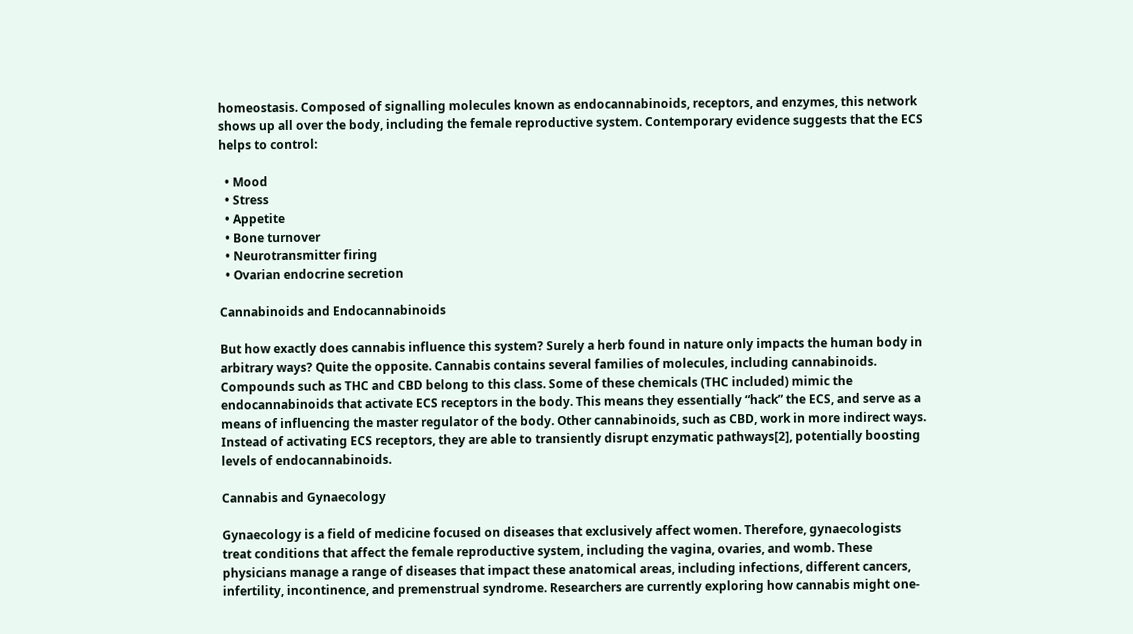homeostasis. Composed of signalling molecules known as endocannabinoids, receptors, and enzymes, this network shows up all over the body, including the female reproductive system. Contemporary evidence suggests that the ECS helps to control:

  • Mood
  • Stress
  • Appetite
  • Bone turnover
  • Neurotransmitter firing
  • Ovarian endocrine secretion

Cannabinoids and Endocannabinoids

But how exactly does cannabis influence this system? Surely a herb found in nature only impacts the human body in arbitrary ways? Quite the opposite. Cannabis contains several families of molecules, including cannabinoids. Compounds such as THC and CBD belong to this class. Some of these chemicals (THC included) mimic the endocannabinoids that activate ECS receptors in the body. This means they essentially “hack” the ECS, and serve as a means of influencing the master regulator of the body. Other cannabinoids, such as CBD, work in more indirect ways. Instead of activating ECS receptors, they are able to transiently disrupt enzymatic pathways[2], potentially boosting levels of endocannabinoids.

Cannabis and Gynaecology

Gynaecology is a field of medicine focused on diseases that exclusively affect women. Therefore, gynaecologists treat conditions that affect the female reproductive system, including the vagina, ovaries, and womb. These physicians manage a range of diseases that impact these anatomical areas, including infections, different cancers, infertility, incontinence, and premenstrual syndrome. Researchers are currently exploring how cannabis might one-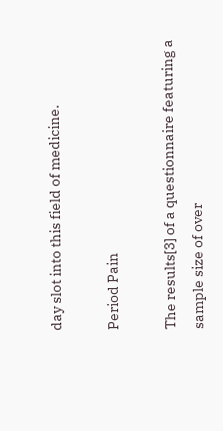day slot into this field of medicine.

Period Pain

The results[3] of a questionnaire featuring a sample size of over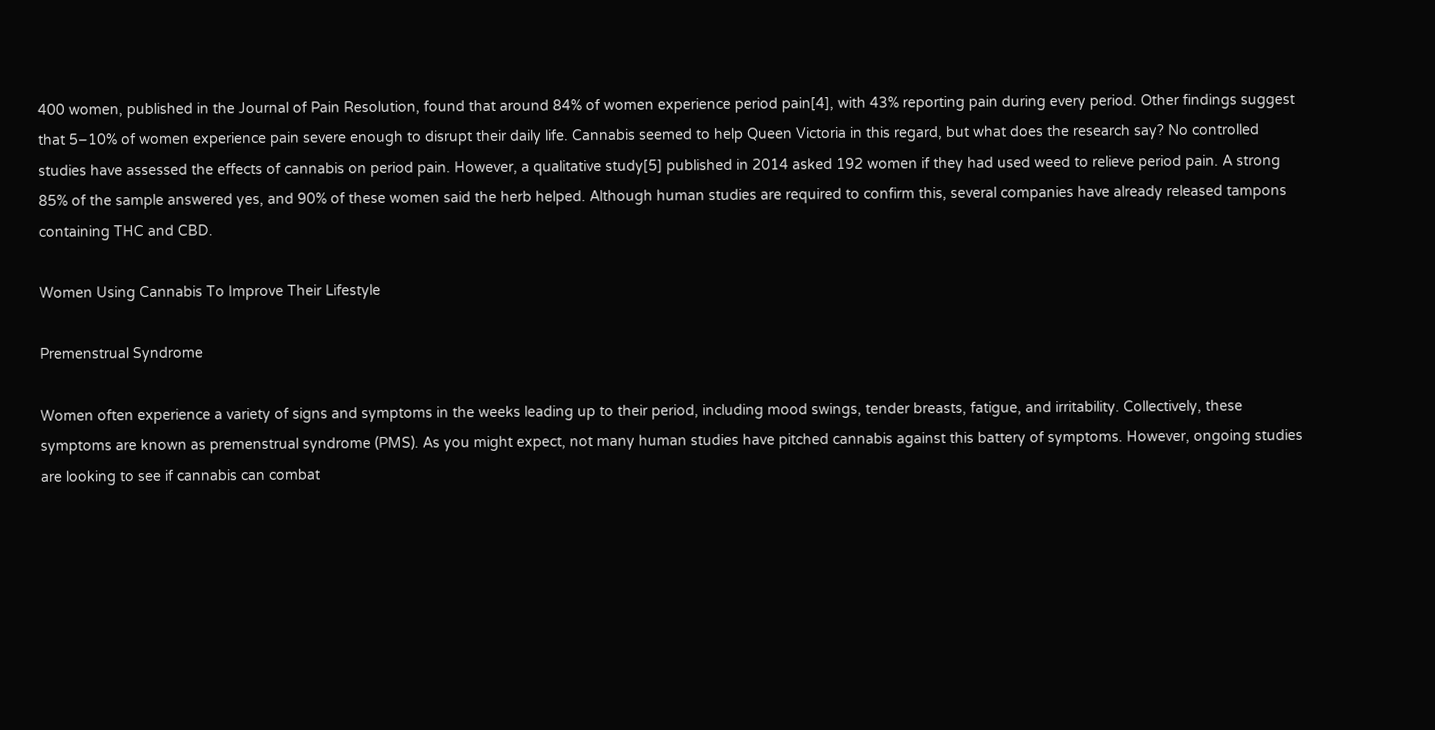400 women, published in the Journal of Pain Resolution, found that around 84% of women experience period pain[4], with 43% reporting pain during every period. Other findings suggest that 5–10% of women experience pain severe enough to disrupt their daily life. Cannabis seemed to help Queen Victoria in this regard, but what does the research say? No controlled studies have assessed the effects of cannabis on period pain. However, a qualitative study[5] published in 2014 asked 192 women if they had used weed to relieve period pain. A strong 85% of the sample answered yes, and 90% of these women said the herb helped. Although human studies are required to confirm this, several companies have already released tampons containing THC and CBD.

Women Using Cannabis To Improve Their Lifestyle

Premenstrual Syndrome

Women often experience a variety of signs and symptoms in the weeks leading up to their period, including mood swings, tender breasts, fatigue, and irritability. Collectively, these symptoms are known as premenstrual syndrome (PMS). As you might expect, not many human studies have pitched cannabis against this battery of symptoms. However, ongoing studies are looking to see if cannabis can combat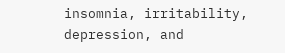insomnia, irritability, depression, and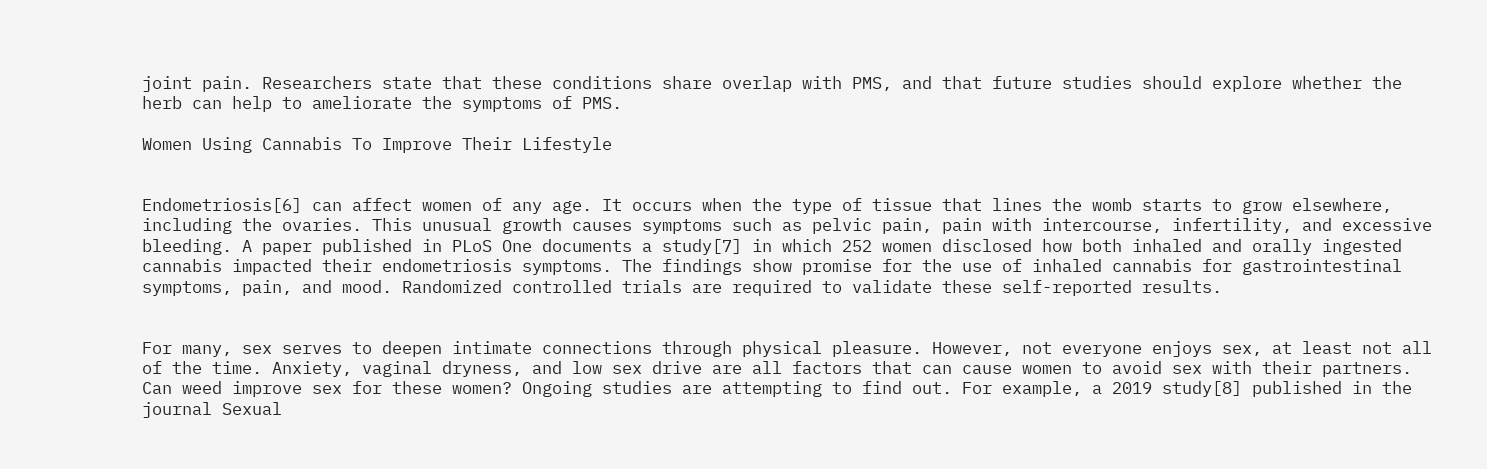joint pain. Researchers state that these conditions share overlap with PMS, and that future studies should explore whether the herb can help to ameliorate the symptoms of PMS.

Women Using Cannabis To Improve Their Lifestyle


Endometriosis[6] can affect women of any age. It occurs when the type of tissue that lines the womb starts to grow elsewhere, including the ovaries. This unusual growth causes symptoms such as pelvic pain, pain with intercourse, infertility, and excessive bleeding. A paper published in PLoS One documents a study[7] in which 252 women disclosed how both inhaled and orally ingested cannabis impacted their endometriosis symptoms. The findings show promise for the use of inhaled cannabis for gastrointestinal symptoms, pain, and mood. Randomized controlled trials are required to validate these self-reported results.


For many, sex serves to deepen intimate connections through physical pleasure. However, not everyone enjoys sex, at least not all of the time. Anxiety, vaginal dryness, and low sex drive are all factors that can cause women to avoid sex with their partners. Can weed improve sex for these women? Ongoing studies are attempting to find out. For example, a 2019 study[8] published in the journal Sexual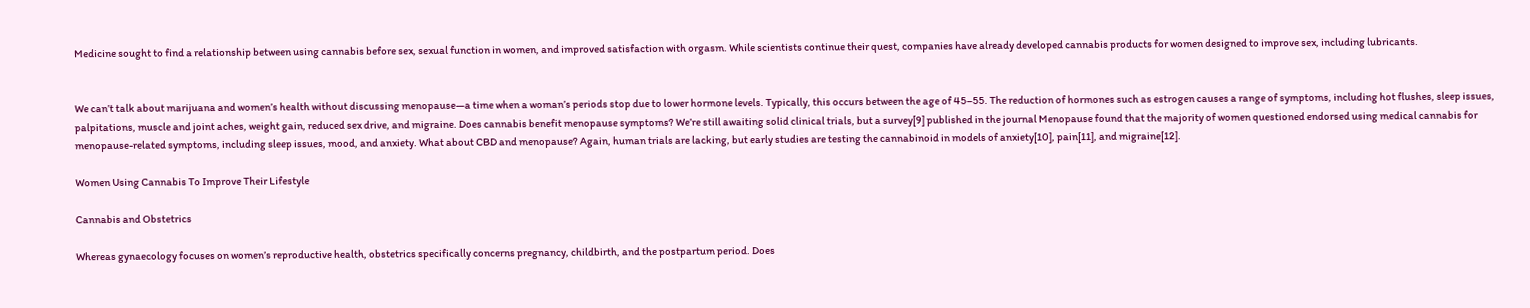Medicine sought to find a relationship between using cannabis before sex, sexual function in women, and improved satisfaction with orgasm. While scientists continue their quest, companies have already developed cannabis products for women designed to improve sex, including lubricants.


We can’t talk about marijuana and women’s health without discussing menopause—a time when a woman’s periods stop due to lower hormone levels. Typically, this occurs between the age of 45–55. The reduction of hormones such as estrogen causes a range of symptoms, including hot flushes, sleep issues, palpitations, muscle and joint aches, weight gain, reduced sex drive, and migraine. Does cannabis benefit menopause symptoms? We’re still awaiting solid clinical trials, but a survey[9] published in the journal Menopause found that the majority of women questioned endorsed using medical cannabis for menopause-related symptoms, including sleep issues, mood, and anxiety. What about CBD and menopause? Again, human trials are lacking, but early studies are testing the cannabinoid in models of anxiety[10], pain[11], and migraine[12].

Women Using Cannabis To Improve Their Lifestyle

Cannabis and Obstetrics

Whereas gynaecology focuses on women’s reproductive health, obstetrics specifically concerns pregnancy, childbirth, and the postpartum period. Does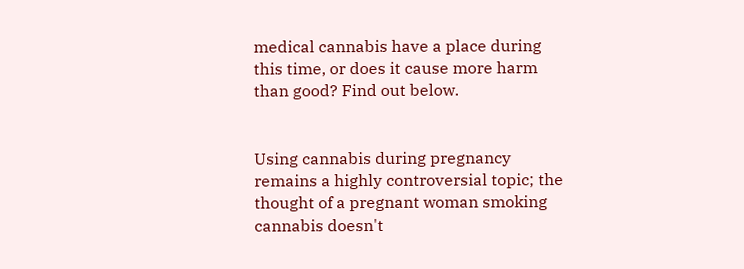medical cannabis have a place during this time, or does it cause more harm than good? Find out below.


Using cannabis during pregnancy remains a highly controversial topic; the thought of a pregnant woman smoking cannabis doesn't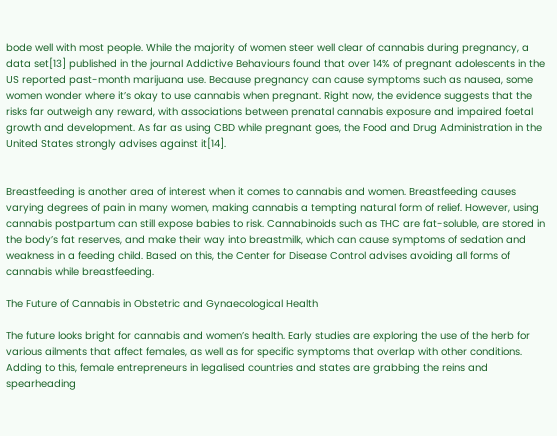bode well with most people. While the majority of women steer well clear of cannabis during pregnancy, a data set[13] published in the journal Addictive Behaviours found that over 14% of pregnant adolescents in the US reported past-month marijuana use. Because pregnancy can cause symptoms such as nausea, some women wonder where it’s okay to use cannabis when pregnant. Right now, the evidence suggests that the risks far outweigh any reward, with associations between prenatal cannabis exposure and impaired foetal growth and development. As far as using CBD while pregnant goes, the Food and Drug Administration in the United States strongly advises against it[14].


Breastfeeding is another area of interest when it comes to cannabis and women. Breastfeeding causes varying degrees of pain in many women, making cannabis a tempting natural form of relief. However, using cannabis postpartum can still expose babies to risk. Cannabinoids such as THC are fat-soluble, are stored in the body’s fat reserves, and make their way into breastmilk, which can cause symptoms of sedation and weakness in a feeding child. Based on this, the Center for Disease Control advises avoiding all forms of cannabis while breastfeeding.

The Future of Cannabis in Obstetric and Gynaecological Health

The future looks bright for cannabis and women’s health. Early studies are exploring the use of the herb for various ailments that affect females, as well as for specific symptoms that overlap with other conditions. Adding to this, female entrepreneurs in legalised countries and states are grabbing the reins and spearheading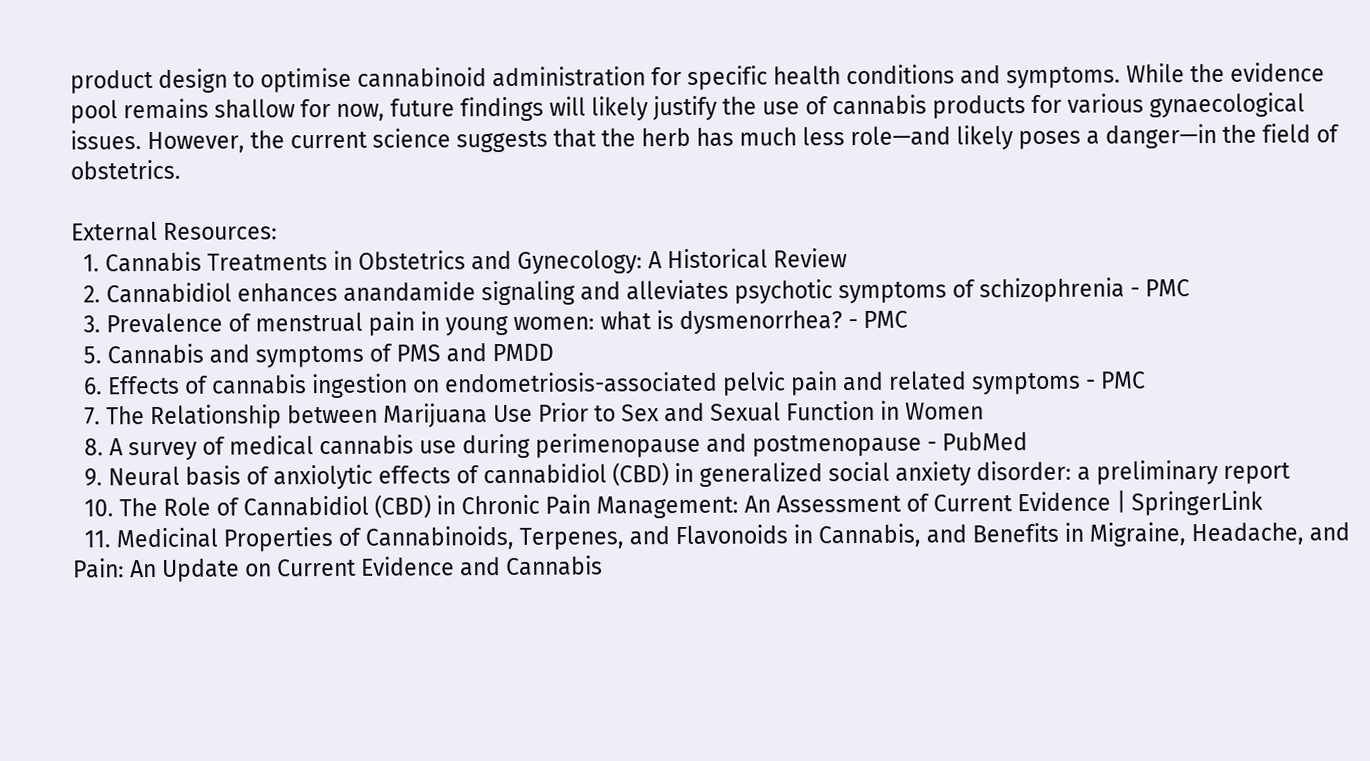product design to optimise cannabinoid administration for specific health conditions and symptoms. While the evidence pool remains shallow for now, future findings will likely justify the use of cannabis products for various gynaecological issues. However, the current science suggests that the herb has much less role—and likely poses a danger—in the field of obstetrics.

External Resources:
  1. Cannabis Treatments in Obstetrics and Gynecology: A Historical Review
  2. Cannabidiol enhances anandamide signaling and alleviates psychotic symptoms of schizophrenia - PMC
  3. Prevalence of menstrual pain in young women: what is dysmenorrhea? - PMC
  5. Cannabis and symptoms of PMS and PMDD
  6. Effects of cannabis ingestion on endometriosis-associated pelvic pain and related symptoms - PMC
  7. The Relationship between Marijuana Use Prior to Sex and Sexual Function in Women
  8. A survey of medical cannabis use during perimenopause and postmenopause - PubMed
  9. Neural basis of anxiolytic effects of cannabidiol (CBD) in generalized social anxiety disorder: a preliminary report
  10. The Role of Cannabidiol (CBD) in Chronic Pain Management: An Assessment of Current Evidence | SpringerLink
  11. Medicinal Properties of Cannabinoids, Terpenes, and Flavonoids in Cannabis, and Benefits in Migraine, Headache, and Pain: An Update on Current Evidence and Cannabis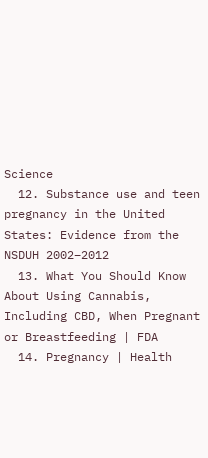Science
  12. Substance use and teen pregnancy in the United States: Evidence from the NSDUH 2002–2012
  13. What You Should Know About Using Cannabis, Including CBD, When Pregnant or Breastfeeding | FDA
  14. Pregnancy | Health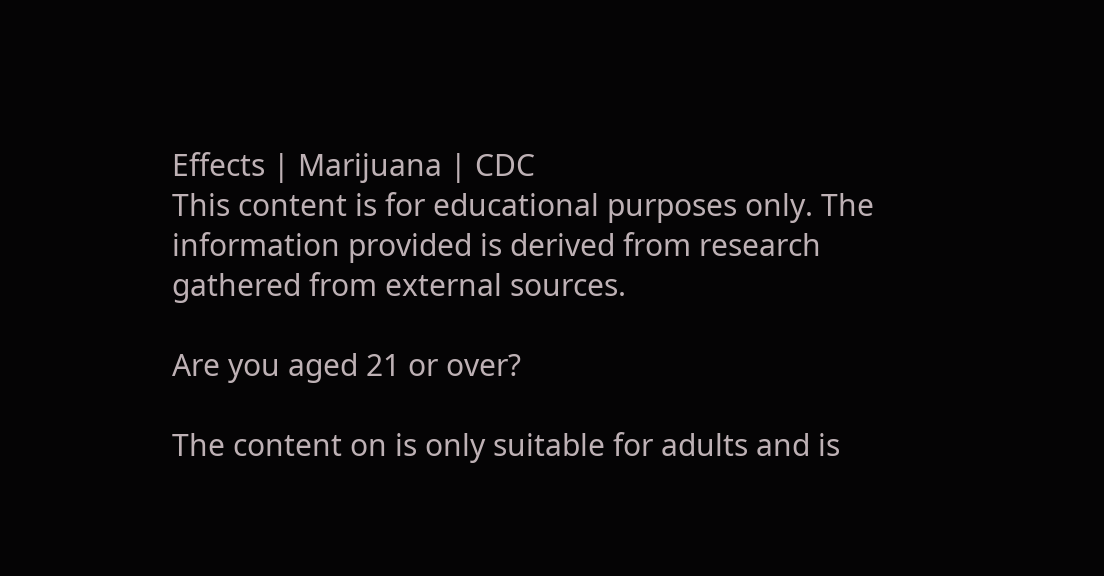Effects | Marijuana | CDC
This content is for educational purposes only. The information provided is derived from research gathered from external sources.

Are you aged 21 or over?

The content on is only suitable for adults and is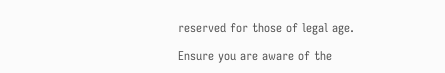reserved for those of legal age.

Ensure you are aware of the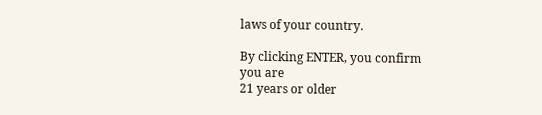laws of your country.

By clicking ENTER, you confirm
you are
21 years or older